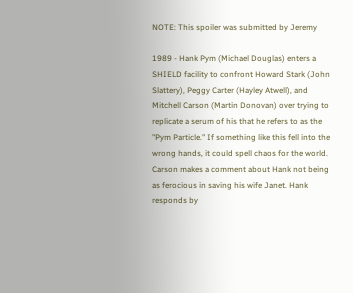NOTE: This spoiler was submitted by Jeremy

1989 - Hank Pym (Michael Douglas) enters a SHIELD facility to confront Howard Stark (John Slattery), Peggy Carter (Hayley Atwell), and Mitchell Carson (Martin Donovan) over trying to replicate a serum of his that he refers to as the "Pym Particle." If something like this fell into the wrong hands, it could spell chaos for the world. Carson makes a comment about Hank not being as ferocious in saving his wife Janet. Hank responds by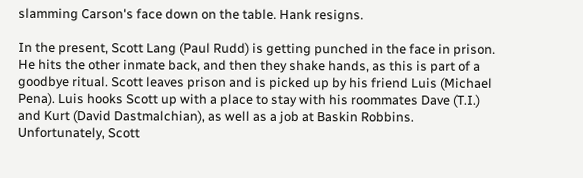slamming Carson's face down on the table. Hank resigns.

In the present, Scott Lang (Paul Rudd) is getting punched in the face in prison. He hits the other inmate back, and then they shake hands, as this is part of a goodbye ritual. Scott leaves prison and is picked up by his friend Luis (Michael Pena). Luis hooks Scott up with a place to stay with his roommates Dave (T.I.) and Kurt (David Dastmalchian), as well as a job at Baskin Robbins. Unfortunately, Scott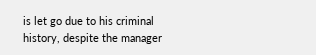is let go due to his criminal history, despite the manager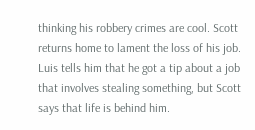thinking his robbery crimes are cool. Scott returns home to lament the loss of his job. Luis tells him that he got a tip about a job that involves stealing something, but Scott says that life is behind him.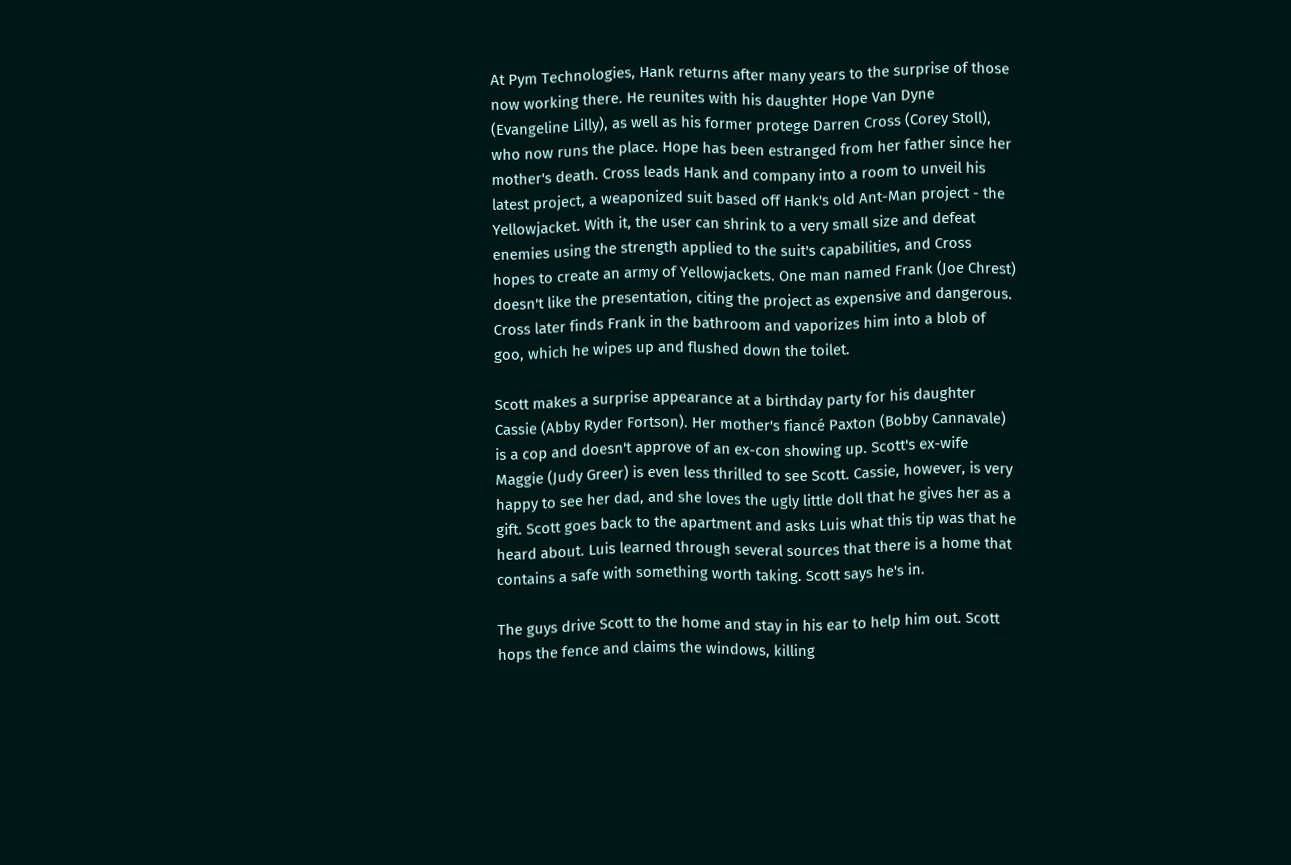At Pym Technologies, Hank returns after many years to the surprise of those now working there. He reunites with his daughter Hope Van Dyne (Evangeline Lilly), as well as his former protege Darren Cross (Corey Stoll), who now runs the place. Hope has been estranged from her father since her mother's death. Cross leads Hank and company into a room to unveil his latest project, a weaponized suit based off Hank's old Ant-Man project - the Yellowjacket. With it, the user can shrink to a very small size and defeat enemies using the strength applied to the suit's capabilities, and Cross hopes to create an army of Yellowjackets. One man named Frank (Joe Chrest) doesn't like the presentation, citing the project as expensive and dangerous. Cross later finds Frank in the bathroom and vaporizes him into a blob of goo, which he wipes up and flushed down the toilet.

Scott makes a surprise appearance at a birthday party for his daughter Cassie (Abby Ryder Fortson). Her mother's fiancé Paxton (Bobby Cannavale) is a cop and doesn't approve of an ex-con showing up. Scott's ex-wife Maggie (Judy Greer) is even less thrilled to see Scott. Cassie, however, is very happy to see her dad, and she loves the ugly little doll that he gives her as a gift. Scott goes back to the apartment and asks Luis what this tip was that he heard about. Luis learned through several sources that there is a home that contains a safe with something worth taking. Scott says he's in.

The guys drive Scott to the home and stay in his ear to help him out. Scott hops the fence and claims the windows, killing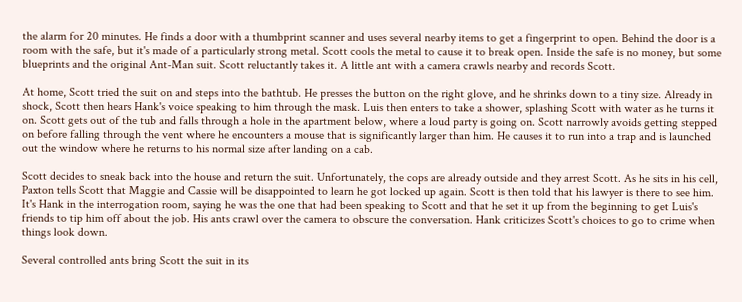the alarm for 20 minutes. He finds a door with a thumbprint scanner and uses several nearby items to get a fingerprint to open. Behind the door is a room with the safe, but it's made of a particularly strong metal. Scott cools the metal to cause it to break open. Inside the safe is no money, but some blueprints and the original Ant-Man suit. Scott reluctantly takes it. A little ant with a camera crawls nearby and records Scott.

At home, Scott tried the suit on and steps into the bathtub. He presses the button on the right glove, and he shrinks down to a tiny size. Already in shock, Scott then hears Hank's voice speaking to him through the mask. Luis then enters to take a shower, splashing Scott with water as he turns it on. Scott gets out of the tub and falls through a hole in the apartment below, where a loud party is going on. Scott narrowly avoids getting stepped on before falling through the vent where he encounters a mouse that is significantly larger than him. He causes it to run into a trap and is launched out the window where he returns to his normal size after landing on a cab.

Scott decides to sneak back into the house and return the suit. Unfortunately, the cops are already outside and they arrest Scott. As he sits in his cell, Paxton tells Scott that Maggie and Cassie will be disappointed to learn he got locked up again. Scott is then told that his lawyer is there to see him. It's Hank in the interrogation room, saying he was the one that had been speaking to Scott and that he set it up from the beginning to get Luis's friends to tip him off about the job. His ants crawl over the camera to obscure the conversation. Hank criticizes Scott's choices to go to crime when things look down.

Several controlled ants bring Scott the suit in its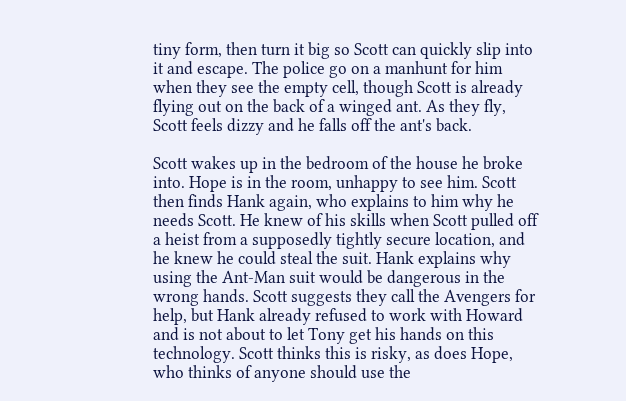tiny form, then turn it big so Scott can quickly slip into it and escape. The police go on a manhunt for him when they see the empty cell, though Scott is already flying out on the back of a winged ant. As they fly, Scott feels dizzy and he falls off the ant's back.

Scott wakes up in the bedroom of the house he broke into. Hope is in the room, unhappy to see him. Scott then finds Hank again, who explains to him why he needs Scott. He knew of his skills when Scott pulled off a heist from a supposedly tightly secure location, and he knew he could steal the suit. Hank explains why using the Ant-Man suit would be dangerous in the wrong hands. Scott suggests they call the Avengers for help, but Hank already refused to work with Howard and is not about to let Tony get his hands on this technology. Scott thinks this is risky, as does Hope, who thinks of anyone should use the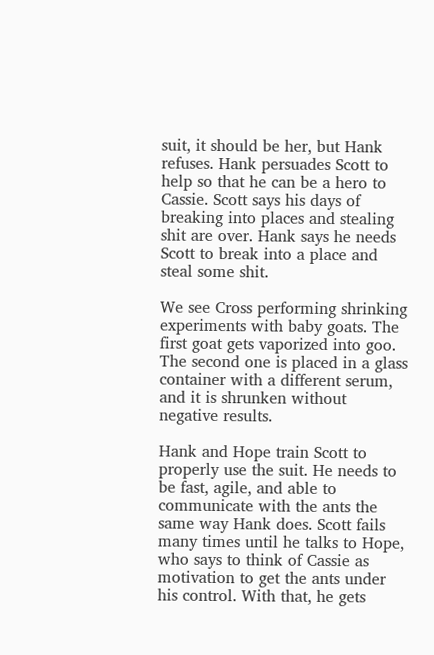suit, it should be her, but Hank refuses. Hank persuades Scott to help so that he can be a hero to Cassie. Scott says his days of breaking into places and stealing shit are over. Hank says he needs Scott to break into a place and steal some shit.

We see Cross performing shrinking experiments with baby goats. The first goat gets vaporized into goo. The second one is placed in a glass container with a different serum, and it is shrunken without negative results.

Hank and Hope train Scott to properly use the suit. He needs to be fast, agile, and able to communicate with the ants the same way Hank does. Scott fails many times until he talks to Hope, who says to think of Cassie as motivation to get the ants under his control. With that, he gets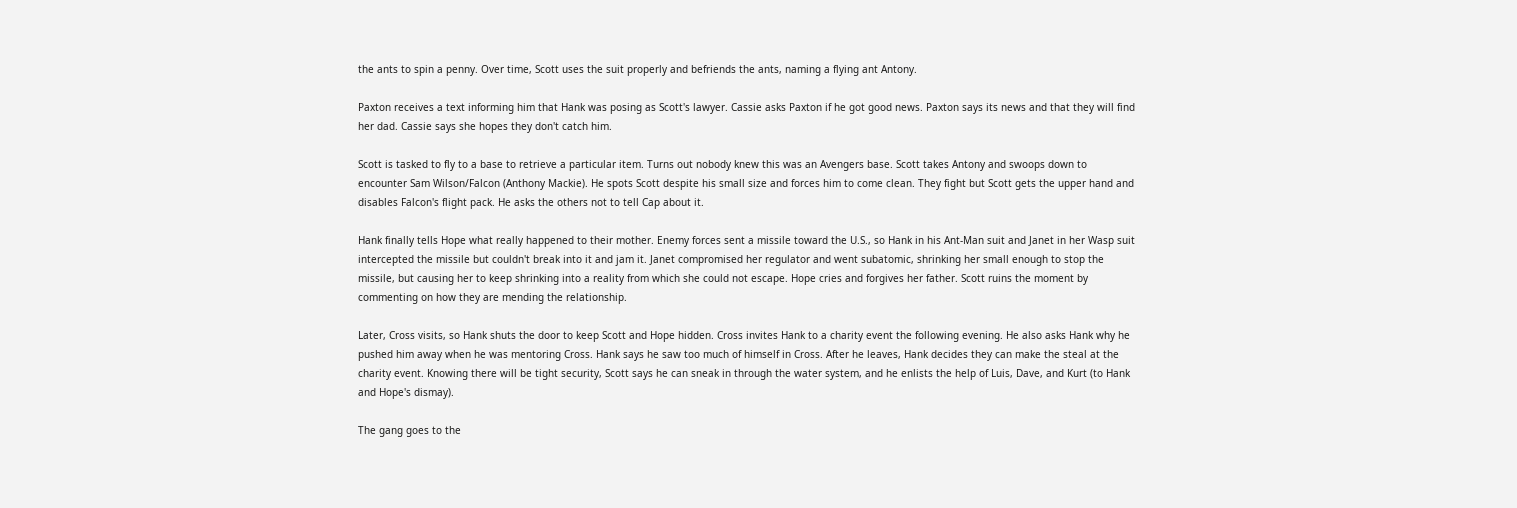the ants to spin a penny. Over time, Scott uses the suit properly and befriends the ants, naming a flying ant Antony.

Paxton receives a text informing him that Hank was posing as Scott's lawyer. Cassie asks Paxton if he got good news. Paxton says its news and that they will find her dad. Cassie says she hopes they don't catch him.

Scott is tasked to fly to a base to retrieve a particular item. Turns out nobody knew this was an Avengers base. Scott takes Antony and swoops down to encounter Sam Wilson/Falcon (Anthony Mackie). He spots Scott despite his small size and forces him to come clean. They fight but Scott gets the upper hand and disables Falcon's flight pack. He asks the others not to tell Cap about it.

Hank finally tells Hope what really happened to their mother. Enemy forces sent a missile toward the U.S., so Hank in his Ant-Man suit and Janet in her Wasp suit intercepted the missile but couldn't break into it and jam it. Janet compromised her regulator and went subatomic, shrinking her small enough to stop the missile, but causing her to keep shrinking into a reality from which she could not escape. Hope cries and forgives her father. Scott ruins the moment by commenting on how they are mending the relationship.

Later, Cross visits, so Hank shuts the door to keep Scott and Hope hidden. Cross invites Hank to a charity event the following evening. He also asks Hank why he pushed him away when he was mentoring Cross. Hank says he saw too much of himself in Cross. After he leaves, Hank decides they can make the steal at the charity event. Knowing there will be tight security, Scott says he can sneak in through the water system, and he enlists the help of Luis, Dave, and Kurt (to Hank and Hope's dismay).

The gang goes to the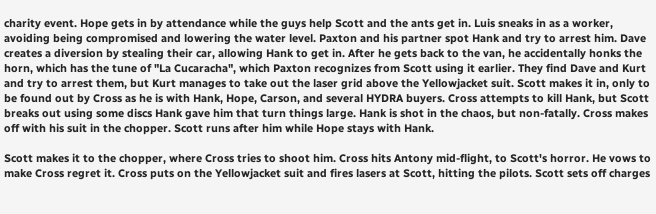charity event. Hope gets in by attendance while the guys help Scott and the ants get in. Luis sneaks in as a worker, avoiding being compromised and lowering the water level. Paxton and his partner spot Hank and try to arrest him. Dave creates a diversion by stealing their car, allowing Hank to get in. After he gets back to the van, he accidentally honks the horn, which has the tune of "La Cucaracha", which Paxton recognizes from Scott using it earlier. They find Dave and Kurt and try to arrest them, but Kurt manages to take out the laser grid above the Yellowjacket suit. Scott makes it in, only to be found out by Cross as he is with Hank, Hope, Carson, and several HYDRA buyers. Cross attempts to kill Hank, but Scott breaks out using some discs Hank gave him that turn things large. Hank is shot in the chaos, but non-fatally. Cross makes off with his suit in the chopper. Scott runs after him while Hope stays with Hank.

Scott makes it to the chopper, where Cross tries to shoot him. Cross hits Antony mid-flight, to Scott's horror. He vows to make Cross regret it. Cross puts on the Yellowjacket suit and fires lasers at Scott, hitting the pilots. Scott sets off charges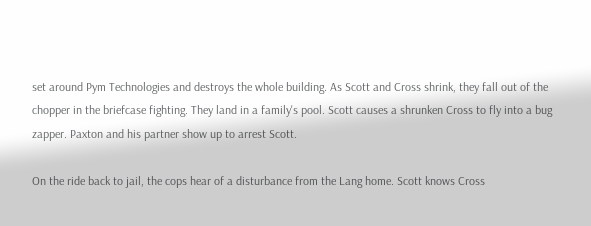set around Pym Technologies and destroys the whole building. As Scott and Cross shrink, they fall out of the chopper in the briefcase fighting. They land in a family's pool. Scott causes a shrunken Cross to fly into a bug zapper. Paxton and his partner show up to arrest Scott.

On the ride back to jail, the cops hear of a disturbance from the Lang home. Scott knows Cross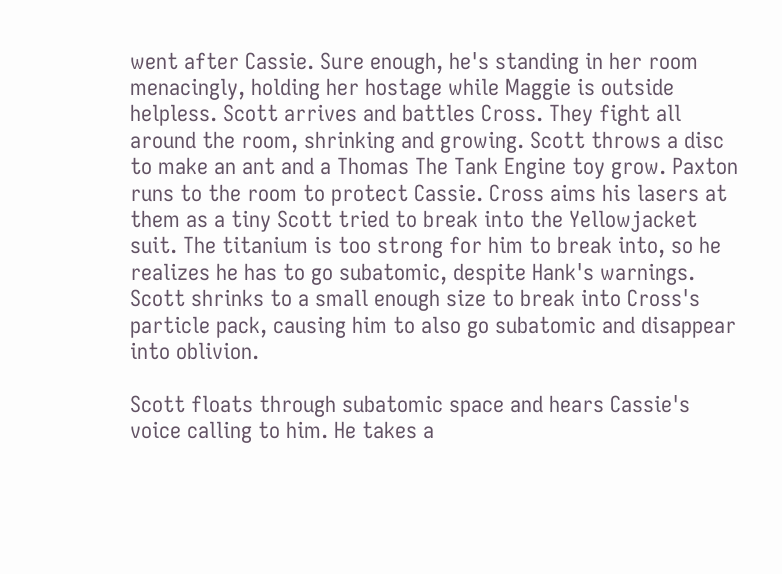went after Cassie. Sure enough, he's standing in her room menacingly, holding her hostage while Maggie is outside helpless. Scott arrives and battles Cross. They fight all around the room, shrinking and growing. Scott throws a disc to make an ant and a Thomas The Tank Engine toy grow. Paxton runs to the room to protect Cassie. Cross aims his lasers at them as a tiny Scott tried to break into the Yellowjacket suit. The titanium is too strong for him to break into, so he realizes he has to go subatomic, despite Hank's warnings. Scott shrinks to a small enough size to break into Cross's particle pack, causing him to also go subatomic and disappear into oblivion.

Scott floats through subatomic space and hears Cassie's voice calling to him. He takes a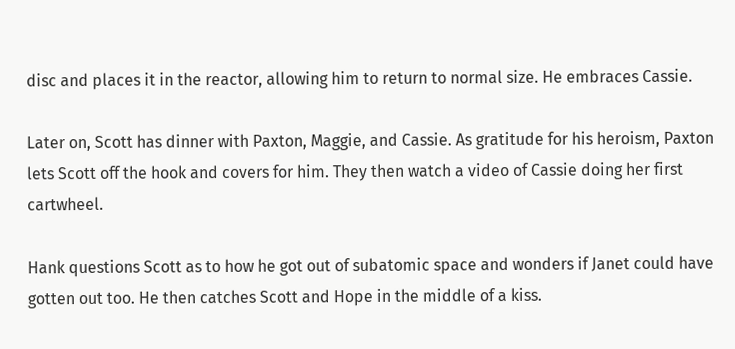disc and places it in the reactor, allowing him to return to normal size. He embraces Cassie.

Later on, Scott has dinner with Paxton, Maggie, and Cassie. As gratitude for his heroism, Paxton lets Scott off the hook and covers for him. They then watch a video of Cassie doing her first cartwheel.

Hank questions Scott as to how he got out of subatomic space and wonders if Janet could have gotten out too. He then catches Scott and Hope in the middle of a kiss.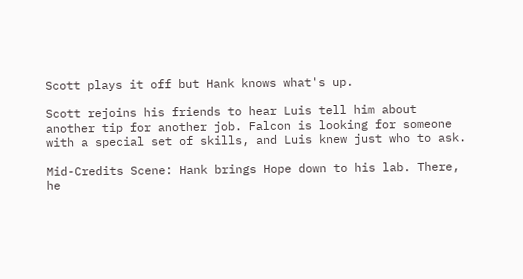Scott plays it off but Hank knows what's up.

Scott rejoins his friends to hear Luis tell him about another tip for another job. Falcon is looking for someone with a special set of skills, and Luis knew just who to ask.

Mid-Credits Scene: Hank brings Hope down to his lab. There, he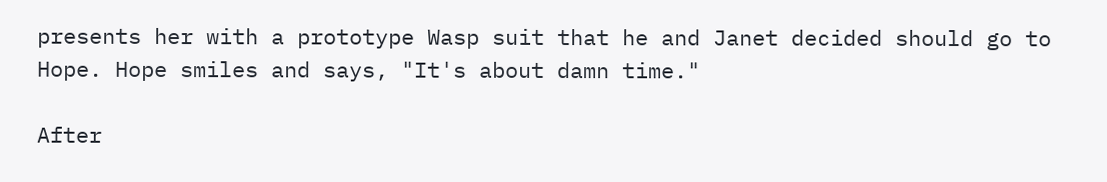presents her with a prototype Wasp suit that he and Janet decided should go to Hope. Hope smiles and says, "It's about damn time."

After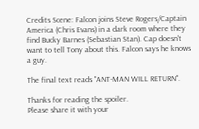Credits Scene: Falcon joins Steve Rogers/Captain America (Chris Evans) in a dark room where they find Bucky Barnes (Sebastian Stan). Cap doesn't want to tell Tony about this. Falcon says he knows a guy.

The final text reads "ANT-MAN WILL RETURN".

Thanks for reading the spoiler.
Please share it with your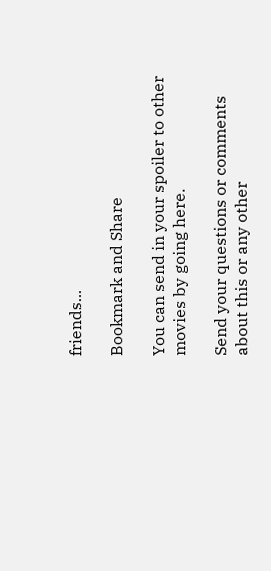friends...

Bookmark and Share

You can send in your spoiler to other movies by going here.

Send your questions or comments about this or any other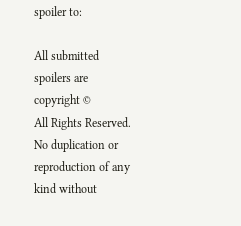spoiler to:

All submitted spoilers are copyright ©
All Rights Reserved.
No duplication or reproduction of any kind without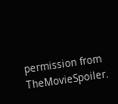permission from TheMovieSpoiler.